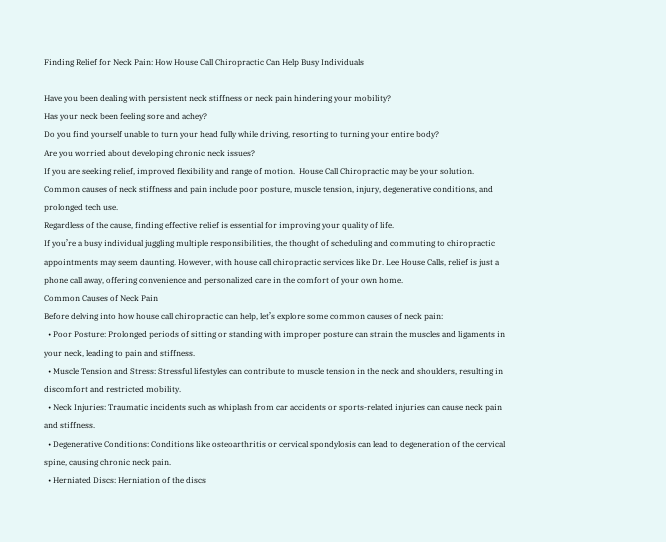Finding Relief for Neck Pain: How House Call Chiropractic Can Help Busy Individuals

Have you been dealing with persistent neck stiffness or neck pain hindering your mobility?
Has your neck been feeling sore and achey?
Do you find yourself unable to turn your head fully while driving, resorting to turning your entire body?
Are you worried about developing chronic neck issues?
If you are seeking relief, improved flexibility and range of motion.  House Call Chiropractic may be your solution.
Common causes of neck stiffness and pain include poor posture, muscle tension, injury, degenerative conditions, and prolonged tech use.
Regardless of the cause, finding effective relief is essential for improving your quality of life.
If you’re a busy individual juggling multiple responsibilities, the thought of scheduling and commuting to chiropractic appointments may seem daunting. However, with house call chiropractic services like Dr. Lee House Calls, relief is just a phone call away, offering convenience and personalized care in the comfort of your own home.
Common Causes of Neck Pain
Before delving into how house call chiropractic can help, let’s explore some common causes of neck pain:
  • Poor Posture: Prolonged periods of sitting or standing with improper posture can strain the muscles and ligaments in your neck, leading to pain and stiffness.
  • Muscle Tension and Stress: Stressful lifestyles can contribute to muscle tension in the neck and shoulders, resulting in discomfort and restricted mobility.
  • Neck Injuries: Traumatic incidents such as whiplash from car accidents or sports-related injuries can cause neck pain and stiffness.
  • Degenerative Conditions: Conditions like osteoarthritis or cervical spondylosis can lead to degeneration of the cervical spine, causing chronic neck pain.
  • Herniated Discs: Herniation of the discs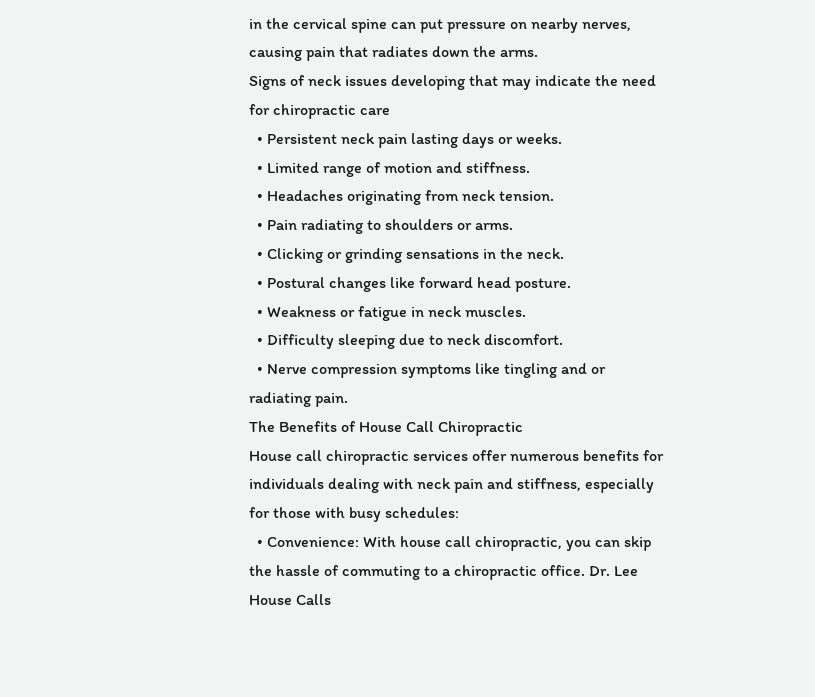in the cervical spine can put pressure on nearby nerves, causing pain that radiates down the arms.
Signs of neck issues developing that may indicate the need for chiropractic care
  • Persistent neck pain lasting days or weeks.
  • Limited range of motion and stiffness.
  • Headaches originating from neck tension.
  • Pain radiating to shoulders or arms.
  • Clicking or grinding sensations in the neck.
  • Postural changes like forward head posture.
  • Weakness or fatigue in neck muscles.
  • Difficulty sleeping due to neck discomfort.
  • Nerve compression symptoms like tingling and or radiating pain.
The Benefits of House Call Chiropractic
House call chiropractic services offer numerous benefits for individuals dealing with neck pain and stiffness, especially for those with busy schedules:
  • Convenience: With house call chiropractic, you can skip the hassle of commuting to a chiropractic office. Dr. Lee House Calls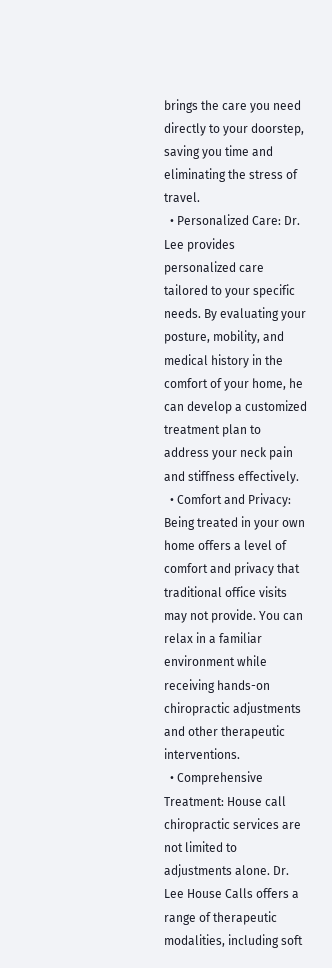brings the care you need directly to your doorstep, saving you time and eliminating the stress of travel.
  • Personalized Care: Dr. Lee provides personalized care tailored to your specific needs. By evaluating your posture, mobility, and medical history in the comfort of your home, he can develop a customized treatment plan to address your neck pain and stiffness effectively.
  • Comfort and Privacy: Being treated in your own home offers a level of comfort and privacy that traditional office visits may not provide. You can relax in a familiar environment while receiving hands-on chiropractic adjustments and other therapeutic interventions.
  • Comprehensive Treatment: House call chiropractic services are not limited to adjustments alone. Dr. Lee House Calls offers a range of therapeutic modalities, including soft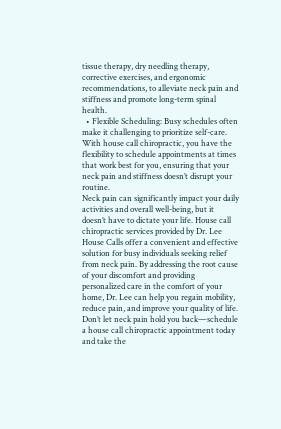tissue therapy, dry needling therapy, corrective exercises, and ergonomic recommendations, to alleviate neck pain and stiffness and promote long-term spinal health.
  • Flexible Scheduling: Busy schedules often make it challenging to prioritize self-care. With house call chiropractic, you have the flexibility to schedule appointments at times that work best for you, ensuring that your neck pain and stiffness doesn’t disrupt your routine.
Neck pain can significantly impact your daily activities and overall well-being, but it doesn’t have to dictate your life. House call chiropractic services provided by Dr. Lee House Calls offer a convenient and effective solution for busy individuals seeking relief from neck pain. By addressing the root cause of your discomfort and providing personalized care in the comfort of your home, Dr. Lee can help you regain mobility, reduce pain, and improve your quality of life. Don’t let neck pain hold you back—schedule a house call chiropractic appointment today and take the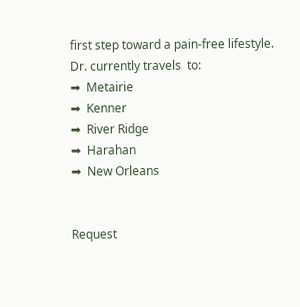first step toward a pain-free lifestyle.
Dr. currently travels  to:
➡  Metairie
➡  Kenner
➡  River Ridge
➡  Harahan
➡  New Orleans


Request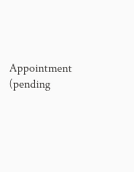Appointment (pending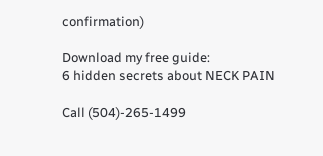confirmation)

Download my free guide:
6 hidden secrets about NECK PAIN

Call (504)-265-1499